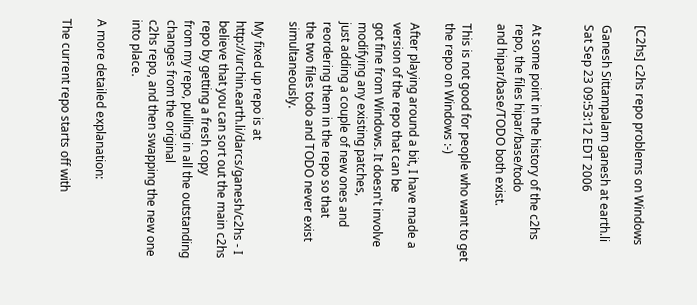[C2hs] c2hs repo problems on Windows

Ganesh Sittampalam ganesh at earth.li
Sat Sep 23 09:53:12 EDT 2006


At some point in the history of the c2hs repo, the files hipar/base/todo
and hipar/base/TODO both exist.

This is not good for people who want to get the repo on Windows :-)

After playing around a bit, I have made a version of the repo that can be
got fine from Windows. It doesn't involve modifying any existing patches,
just adding a couple of new ones and reordering them in the repo so that
the two files todo and TODO never exist simultaneously.

My fixed up repo is at http://urchin.earth.li/darcs/ganesh/c2hs - I
believe that you can sort out the main c2hs repo by getting a fresh copy
from my repo, pulling in all the outstanding changes from the original
c2hs repo, and then swapping the new one into place.

A more detailed explanation:

The current repo starts off with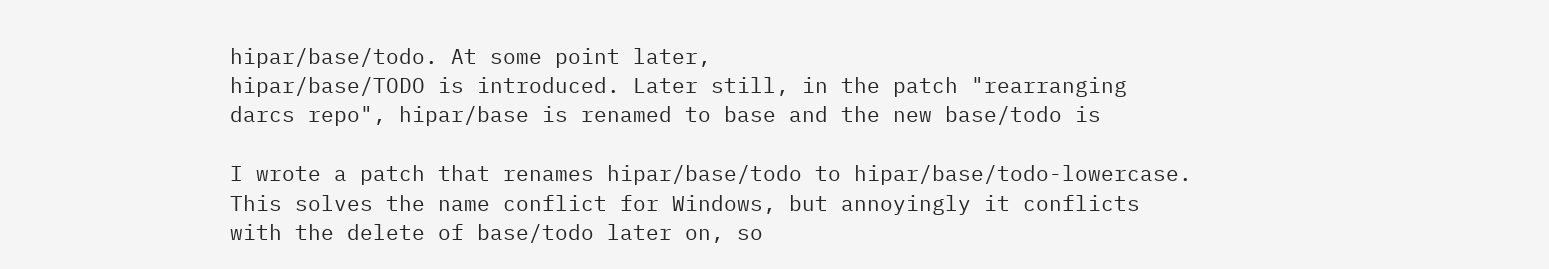hipar/base/todo. At some point later,
hipar/base/TODO is introduced. Later still, in the patch "rearranging
darcs repo", hipar/base is renamed to base and the new base/todo is

I wrote a patch that renames hipar/base/todo to hipar/base/todo-lowercase.
This solves the name conflict for Windows, but annoyingly it conflicts
with the delete of base/todo later on, so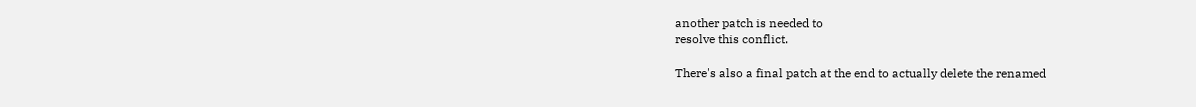another patch is needed to
resolve this conflict.

There's also a final patch at the end to actually delete the renamed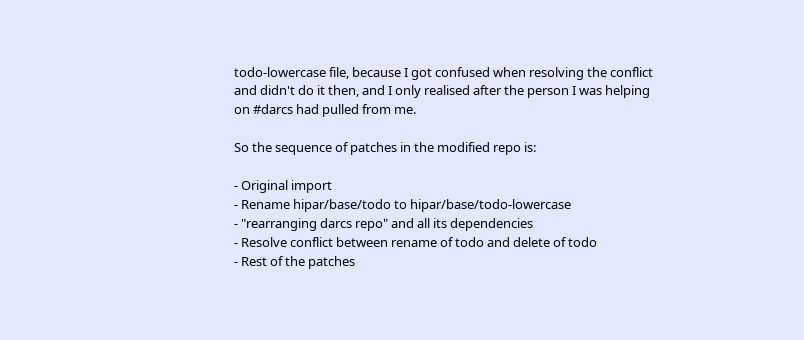todo-lowercase file, because I got confused when resolving the conflict
and didn't do it then, and I only realised after the person I was helping
on #darcs had pulled from me.

So the sequence of patches in the modified repo is:

- Original import
- Rename hipar/base/todo to hipar/base/todo-lowercase
- "rearranging darcs repo" and all its dependencies
- Resolve conflict between rename of todo and delete of todo
- Rest of the patches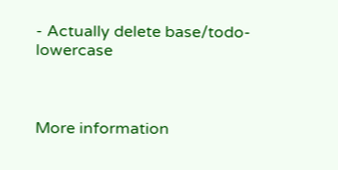- Actually delete base/todo-lowercase



More information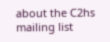about the C2hs mailing list